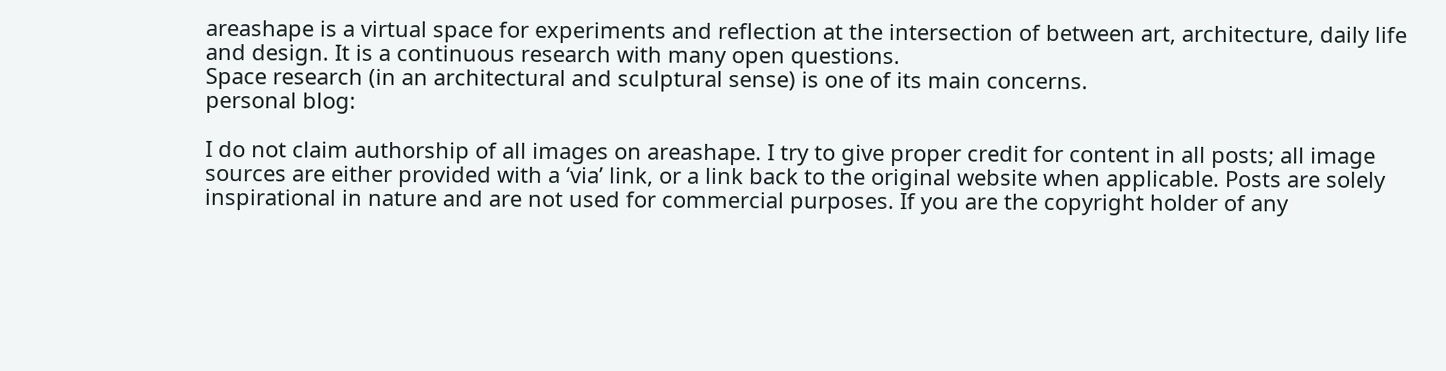areashape is a virtual space for experiments and reflection at the intersection of between art, architecture, daily life and design. It is a continuous research with many open questions.
Space research (in an architectural and sculptural sense) is one of its main concerns.
personal blog:

I do not claim authorship of all images on areashape. I try to give proper credit for content in all posts; all image sources are either provided with a ‘via’ link, or a link back to the original website when applicable. Posts are solely inspirational in nature and are not used for commercial purposes. If you are the copyright holder of any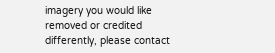imagery you would like removed or credited differently, please contact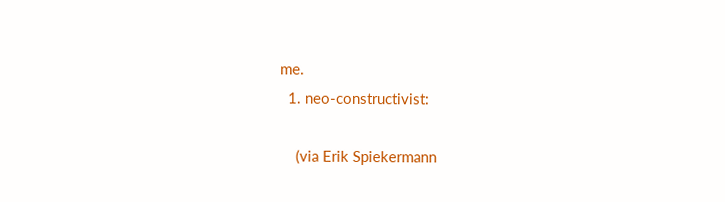me.
  1. neo-constructivist:

    (via Erik Spiekermann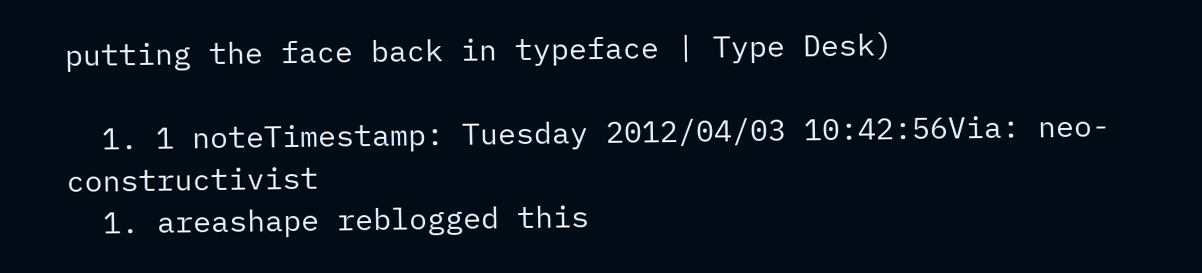putting the face back in typeface | Type Desk)

  1. 1 noteTimestamp: Tuesday 2012/04/03 10:42:56Via: neo-constructivist
  1. areashape reblogged this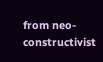from neo-constructivist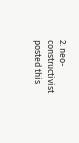2. neo-constructivist posted this